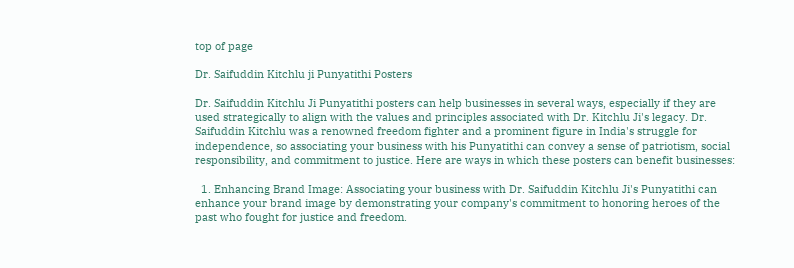top of page

Dr. Saifuddin Kitchlu ji Punyatithi Posters

Dr. Saifuddin Kitchlu Ji Punyatithi posters can help businesses in several ways, especially if they are used strategically to align with the values and principles associated with Dr. Kitchlu Ji's legacy. Dr. Saifuddin Kitchlu was a renowned freedom fighter and a prominent figure in India's struggle for independence, so associating your business with his Punyatithi can convey a sense of patriotism, social responsibility, and commitment to justice. Here are ways in which these posters can benefit businesses:

  1. Enhancing Brand Image: Associating your business with Dr. Saifuddin Kitchlu Ji's Punyatithi can enhance your brand image by demonstrating your company's commitment to honoring heroes of the past who fought for justice and freedom.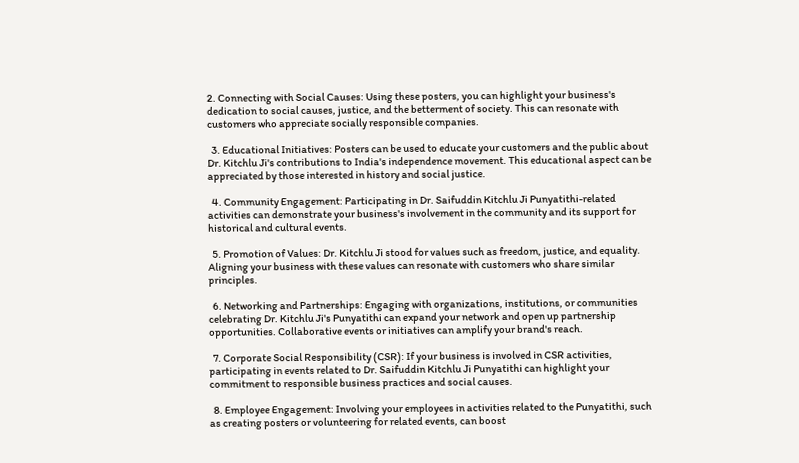2. Connecting with Social Causes: Using these posters, you can highlight your business's dedication to social causes, justice, and the betterment of society. This can resonate with customers who appreciate socially responsible companies.

  3. Educational Initiatives: Posters can be used to educate your customers and the public about Dr. Kitchlu Ji's contributions to India's independence movement. This educational aspect can be appreciated by those interested in history and social justice.

  4. Community Engagement: Participating in Dr. Saifuddin Kitchlu Ji Punyatithi-related activities can demonstrate your business's involvement in the community and its support for historical and cultural events.

  5. Promotion of Values: Dr. Kitchlu Ji stood for values such as freedom, justice, and equality. Aligning your business with these values can resonate with customers who share similar principles.

  6. Networking and Partnerships: Engaging with organizations, institutions, or communities celebrating Dr. Kitchlu Ji's Punyatithi can expand your network and open up partnership opportunities. Collaborative events or initiatives can amplify your brand's reach.

  7. Corporate Social Responsibility (CSR): If your business is involved in CSR activities, participating in events related to Dr. Saifuddin Kitchlu Ji Punyatithi can highlight your commitment to responsible business practices and social causes.

  8. Employee Engagement: Involving your employees in activities related to the Punyatithi, such as creating posters or volunteering for related events, can boost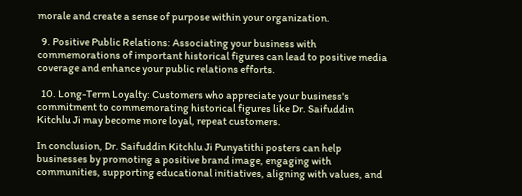morale and create a sense of purpose within your organization.

  9. Positive Public Relations: Associating your business with commemorations of important historical figures can lead to positive media coverage and enhance your public relations efforts.

  10. Long-Term Loyalty: Customers who appreciate your business's commitment to commemorating historical figures like Dr. Saifuddin Kitchlu Ji may become more loyal, repeat customers.

In conclusion, Dr. Saifuddin Kitchlu Ji Punyatithi posters can help businesses by promoting a positive brand image, engaging with communities, supporting educational initiatives, aligning with values, and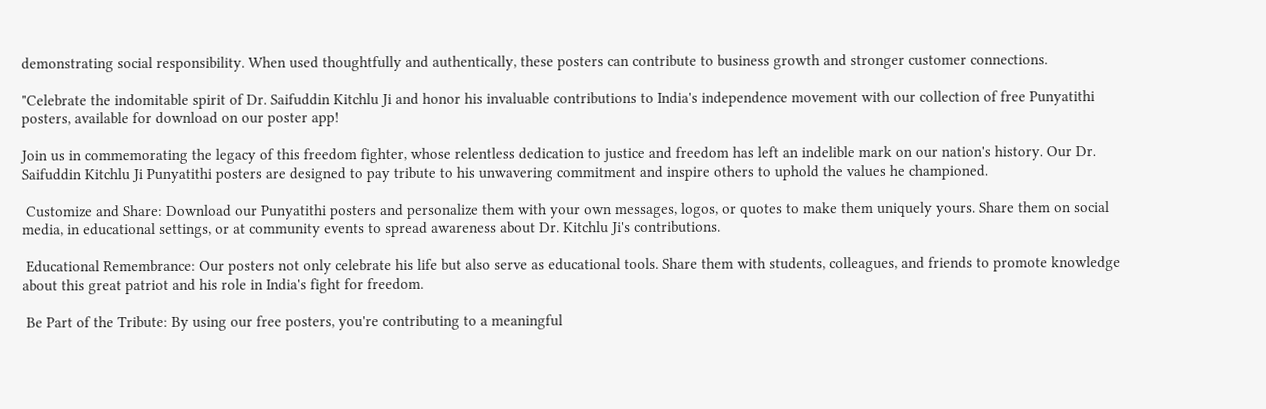demonstrating social responsibility. When used thoughtfully and authentically, these posters can contribute to business growth and stronger customer connections.

"Celebrate the indomitable spirit of Dr. Saifuddin Kitchlu Ji and honor his invaluable contributions to India's independence movement with our collection of free Punyatithi posters, available for download on our poster app!

Join us in commemorating the legacy of this freedom fighter, whose relentless dedication to justice and freedom has left an indelible mark on our nation's history. Our Dr. Saifuddin Kitchlu Ji Punyatithi posters are designed to pay tribute to his unwavering commitment and inspire others to uphold the values he championed.

 Customize and Share: Download our Punyatithi posters and personalize them with your own messages, logos, or quotes to make them uniquely yours. Share them on social media, in educational settings, or at community events to spread awareness about Dr. Kitchlu Ji's contributions.

 Educational Remembrance: Our posters not only celebrate his life but also serve as educational tools. Share them with students, colleagues, and friends to promote knowledge about this great patriot and his role in India's fight for freedom.

 Be Part of the Tribute: By using our free posters, you're contributing to a meaningful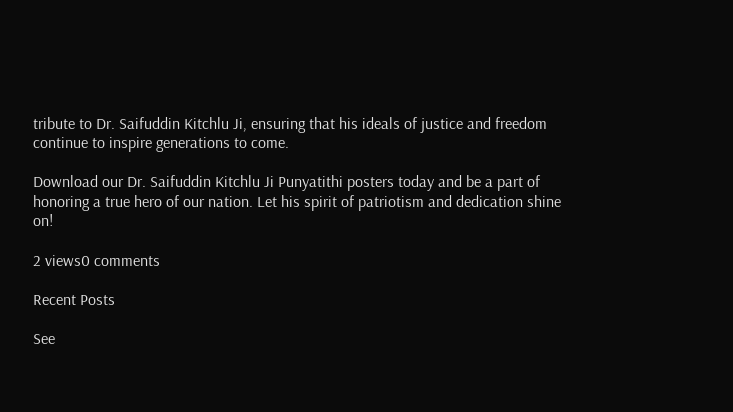tribute to Dr. Saifuddin Kitchlu Ji, ensuring that his ideals of justice and freedom continue to inspire generations to come.

Download our Dr. Saifuddin Kitchlu Ji Punyatithi posters today and be a part of honoring a true hero of our nation. Let his spirit of patriotism and dedication shine on!

2 views0 comments

Recent Posts

See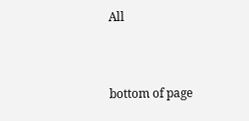All


bottom of page